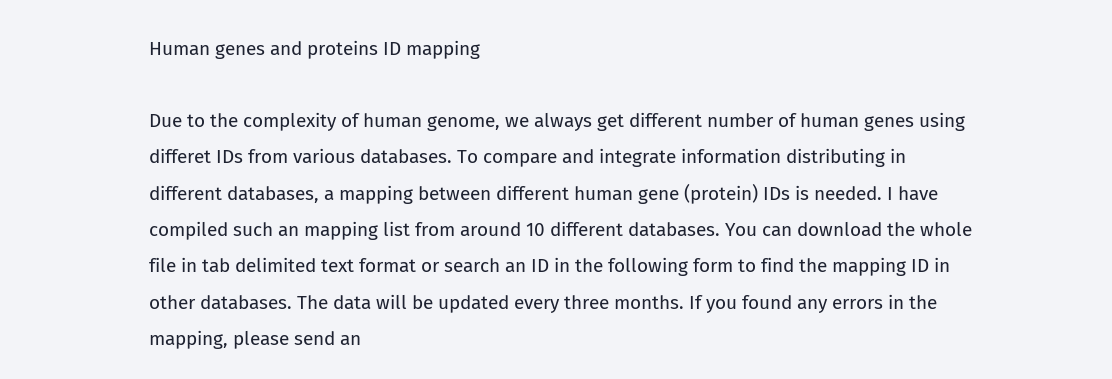Human genes and proteins ID mapping

Due to the complexity of human genome, we always get different number of human genes using differet IDs from various databases. To compare and integrate information distributing in different databases, a mapping between different human gene (protein) IDs is needed. I have compiled such an mapping list from around 10 different databases. You can download the whole file in tab delimited text format or search an ID in the following form to find the mapping ID in other databases. The data will be updated every three months. If you found any errors in the mapping, please send an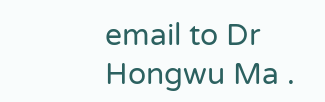email to Dr Hongwu Ma .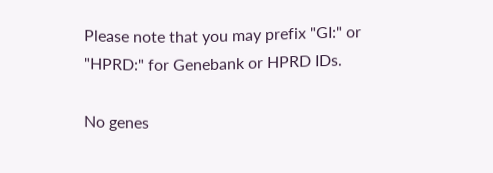Please note that you may prefix "GI:" or "HPRD:" for Genebank or HPRD IDs.

No genes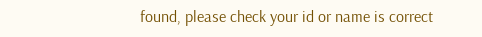found, please check your id or name is correct